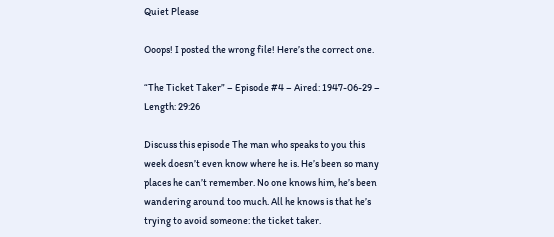Quiet Please

Ooops! I posted the wrong file! Here’s the correct one.

“The Ticket Taker” – Episode #4 – Aired: 1947-06-29 – Length: 29:26

Discuss this episode The man who speaks to you this week doesn’t even know where he is. He’s been so many places he can’t remember. No one knows him, he’s been wandering around too much. All he knows is that he’s trying to avoid someone: the ticket taker.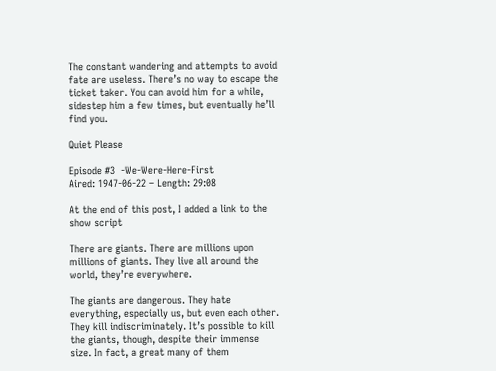The constant wandering and attempts to avoid fate are useless. There’s no way to escape the ticket taker. You can avoid him for a while, sidestep him a few times, but eventually he’ll find you.

Quiet Please

Episode #3  -We-Were-Here-First
Aired: 1947-06-22 – Length: 29:08

At the end of this post, I added a link to the show script

There are giants. There are millions upon millions of giants. They live all around the world, they’re everywhere.

The giants are dangerous. They hate everything, especially us, but even each other. They kill indiscriminately. It’s possible to kill the giants, though, despite their immense size. In fact, a great many of them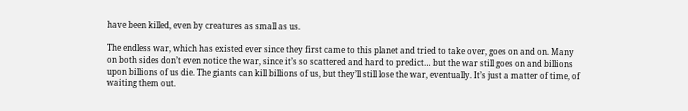have been killed, even by creatures as small as us.

The endless war, which has existed ever since they first came to this planet and tried to take over, goes on and on. Many on both sides don’t even notice the war, since it’s so scattered and hard to predict… but the war still goes on and billions upon billions of us die. The giants can kill billions of us, but they’ll still lose the war, eventually. It’s just a matter of time, of waiting them out.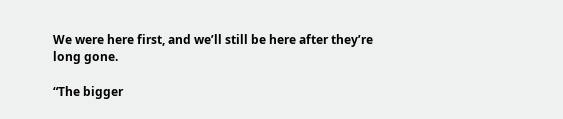We were here first, and we’ll still be here after they’re long gone.

“The bigger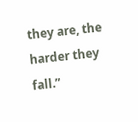they are, the harder they fall.”